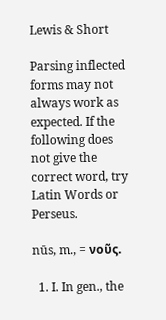Lewis & Short

Parsing inflected forms may not always work as expected. If the following does not give the correct word, try Latin Words or Perseus.

nūs, m., = νοῦς.

  1. I. In gen., the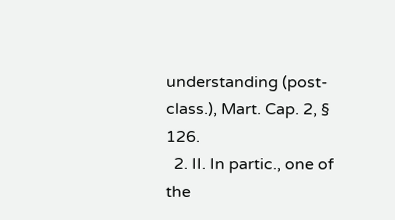understanding (post-class.), Mart. Cap. 2, § 126.
  2. II. In partic., one of the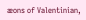æons of Valentinian,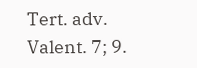Tert. adv. Valent. 7; 9.